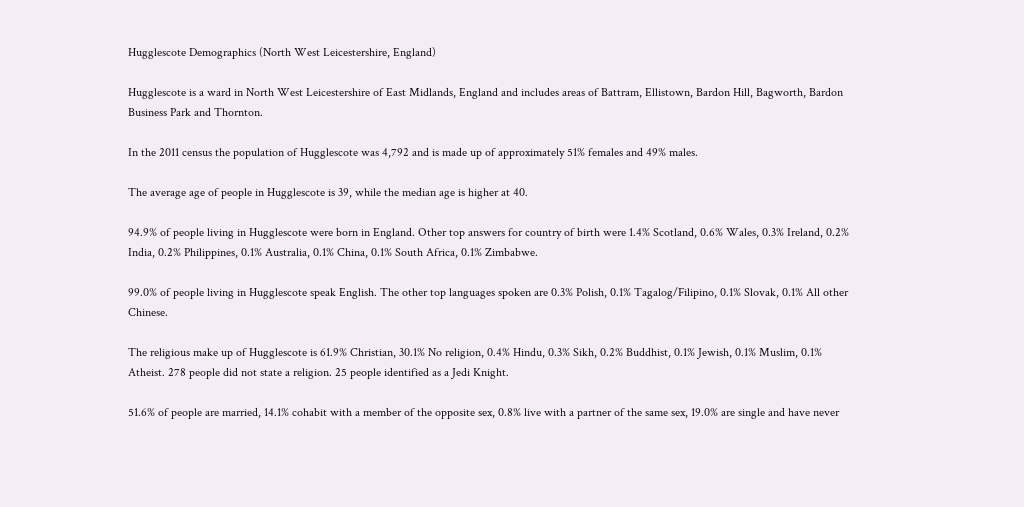Hugglescote Demographics (North West Leicestershire, England)

Hugglescote is a ward in North West Leicestershire of East Midlands, England and includes areas of Battram, Ellistown, Bardon Hill, Bagworth, Bardon Business Park and Thornton.

In the 2011 census the population of Hugglescote was 4,792 and is made up of approximately 51% females and 49% males.

The average age of people in Hugglescote is 39, while the median age is higher at 40.

94.9% of people living in Hugglescote were born in England. Other top answers for country of birth were 1.4% Scotland, 0.6% Wales, 0.3% Ireland, 0.2% India, 0.2% Philippines, 0.1% Australia, 0.1% China, 0.1% South Africa, 0.1% Zimbabwe.

99.0% of people living in Hugglescote speak English. The other top languages spoken are 0.3% Polish, 0.1% Tagalog/Filipino, 0.1% Slovak, 0.1% All other Chinese.

The religious make up of Hugglescote is 61.9% Christian, 30.1% No religion, 0.4% Hindu, 0.3% Sikh, 0.2% Buddhist, 0.1% Jewish, 0.1% Muslim, 0.1% Atheist. 278 people did not state a religion. 25 people identified as a Jedi Knight.

51.6% of people are married, 14.1% cohabit with a member of the opposite sex, 0.8% live with a partner of the same sex, 19.0% are single and have never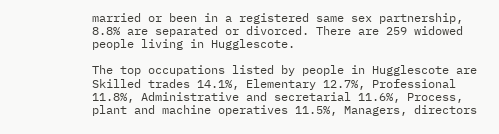married or been in a registered same sex partnership, 8.8% are separated or divorced. There are 259 widowed people living in Hugglescote.

The top occupations listed by people in Hugglescote are Skilled trades 14.1%, Elementary 12.7%, Professional 11.8%, Administrative and secretarial 11.6%, Process, plant and machine operatives 11.5%, Managers, directors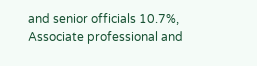and senior officials 10.7%, Associate professional and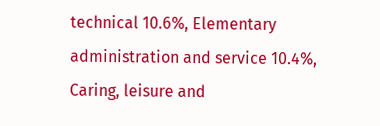technical 10.6%, Elementary administration and service 10.4%, Caring, leisure and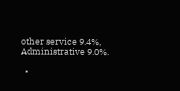other service 9.4%, Administrative 9.0%.

  •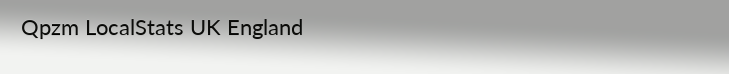Qpzm LocalStats UK England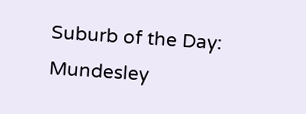Suburb of the Day: Mundesley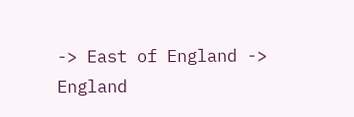-> East of England -> England